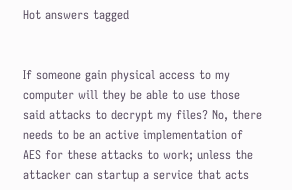Hot answers tagged


If someone gain physical access to my computer will they be able to use those said attacks to decrypt my files? No, there needs to be an active implementation of AES for these attacks to work; unless the attacker can startup a service that acts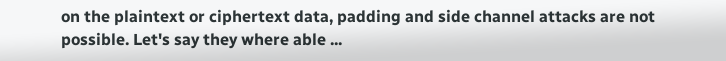on the plaintext or ciphertext data, padding and side channel attacks are not possible. Let's say they where able ...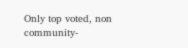Only top voted, non community-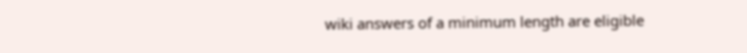wiki answers of a minimum length are eligible